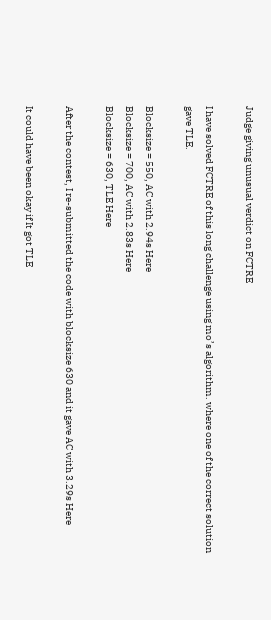Judge giving unusual verdict on FCTRE

I have solved FCTRE of this long challenge using mo’s algorithm. where one of the correct solution gave TLE.

Blocksize = 550, AC with 2.94s Here
Blocksize = 700, AC with 2.83s Here
Blocksize = 630, TLE Here

After the contest, I re-submitted the code with blocksize 630 and it gave AC with 3.29s Here

It could have been okay if It got TLE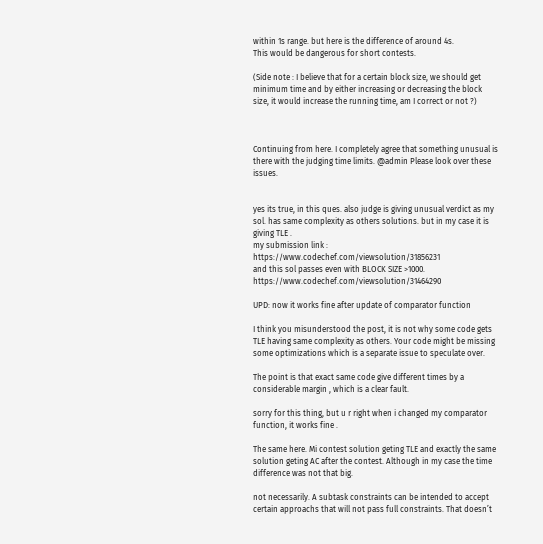within 1s range. but here is the difference of around 4s.
This would be dangerous for short contests.

(Side note : I believe that for a certain block size, we should get minimum time and by either increasing or decreasing the block size, it would increase the running time, am I correct or not ?)



Continuing from here. I completely agree that something unusual is there with the judging time limits. @admin Please look over these issues.


yes its true, in this ques. also judge is giving unusual verdict as my sol. has same complexity as others solutions. but in my case it is giving TLE .
my submission link : https://www.codechef.com/viewsolution/31856231
and this sol passes even with BLOCK SIZE >1000. https://www.codechef.com/viewsolution/31464290

UPD: now it works fine after update of comparator function

I think you misunderstood the post, it is not why some code gets TLE having same complexity as others. Your code might be missing some optimizations which is a separate issue to speculate over.

The point is that exact same code give different times by a considerable margin , which is a clear fault.

sorry for this thing, but u r right when i changed my comparator function, it works fine .

The same here. Mi contest solution geting TLE and exactly the same solution geting AC after the contest. Although in my case the time difference was not that big.

not necessarily. A subtask constraints can be intended to accept certain approachs that will not pass full constraints. That doesn’t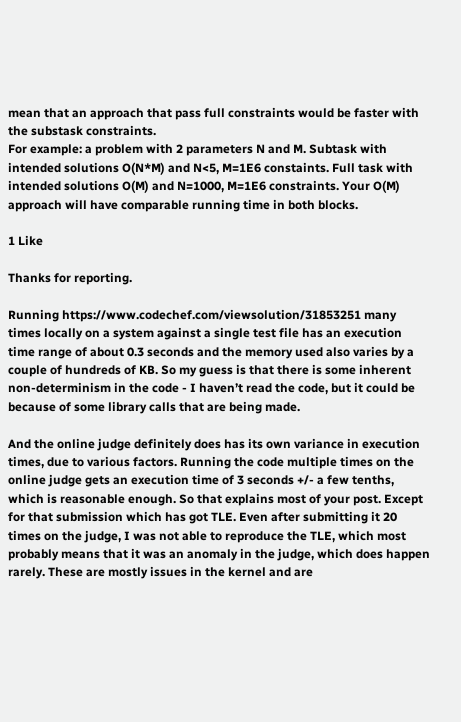mean that an approach that pass full constraints would be faster with the substask constraints.
For example: a problem with 2 parameters N and M. Subtask with intended solutions O(N*M) and N<5, M=1E6 constaints. Full task with intended solutions O(M) and N=1000, M=1E6 constraints. Your O(M) approach will have comparable running time in both blocks.

1 Like

Thanks for reporting.

Running https://www.codechef.com/viewsolution/31853251 many times locally on a system against a single test file has an execution time range of about 0.3 seconds and the memory used also varies by a couple of hundreds of KB. So my guess is that there is some inherent non-determinism in the code - I haven’t read the code, but it could be because of some library calls that are being made.

And the online judge definitely does has its own variance in execution times, due to various factors. Running the code multiple times on the online judge gets an execution time of 3 seconds +/- a few tenths, which is reasonable enough. So that explains most of your post. Except for that submission which has got TLE. Even after submitting it 20 times on the judge, I was not able to reproduce the TLE, which most probably means that it was an anomaly in the judge, which does happen rarely. These are mostly issues in the kernel and are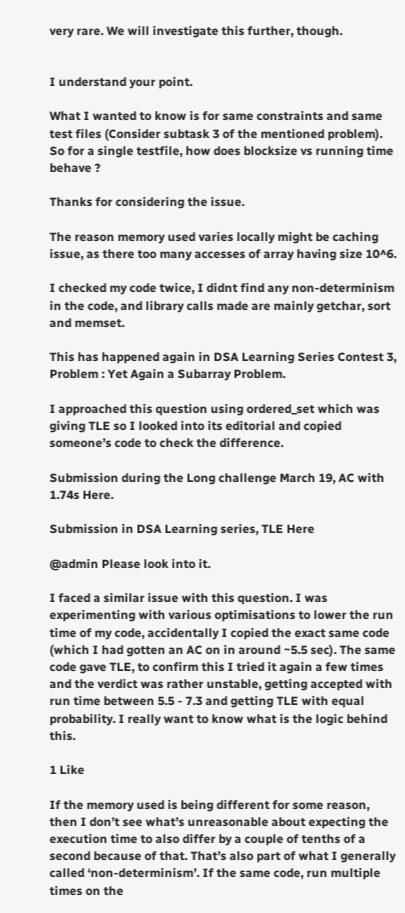very rare. We will investigate this further, though.


I understand your point.

What I wanted to know is for same constraints and same test files (Consider subtask 3 of the mentioned problem). So for a single testfile, how does blocksize vs running time behave ?

Thanks for considering the issue.

The reason memory used varies locally might be caching issue, as there too many accesses of array having size 10^6.

I checked my code twice, I didnt find any non-determinism in the code, and library calls made are mainly getchar, sort and memset.

This has happened again in DSA Learning Series Contest 3, Problem : Yet Again a Subarray Problem.

I approached this question using ordered_set which was giving TLE so I looked into its editorial and copied someone’s code to check the difference.

Submission during the Long challenge March 19, AC with 1.74s Here.

Submission in DSA Learning series, TLE Here

@admin Please look into it.

I faced a similar issue with this question. I was experimenting with various optimisations to lower the run time of my code, accidentally I copied the exact same code (which I had gotten an AC on in around ~5.5 sec). The same code gave TLE, to confirm this I tried it again a few times and the verdict was rather unstable, getting accepted with run time between 5.5 - 7.3 and getting TLE with equal probability. I really want to know what is the logic behind this.

1 Like

If the memory used is being different for some reason, then I don’t see what’s unreasonable about expecting the execution time to also differ by a couple of tenths of a second because of that. That’s also part of what I generally called ‘non-determinism’. If the same code, run multiple times on the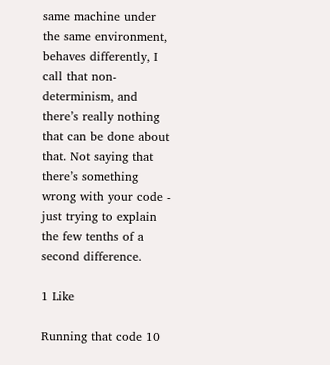same machine under the same environment, behaves differently, I call that non-determinism, and there’s really nothing that can be done about that. Not saying that there’s something wrong with your code - just trying to explain the few tenths of a second difference.

1 Like

Running that code 10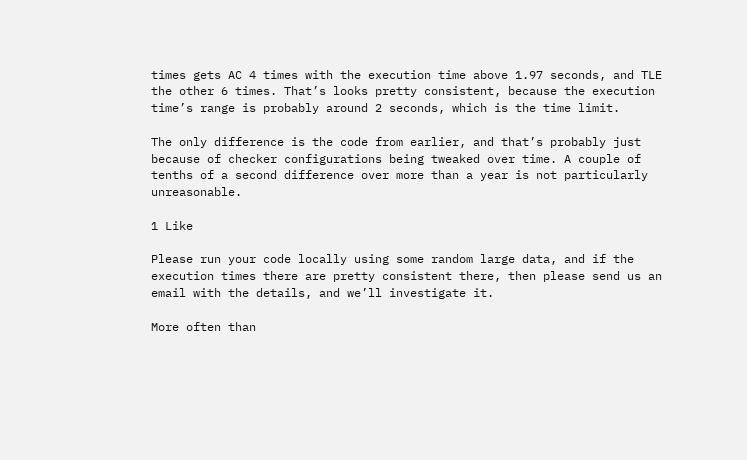times gets AC 4 times with the execution time above 1.97 seconds, and TLE the other 6 times. That’s looks pretty consistent, because the execution time’s range is probably around 2 seconds, which is the time limit.

The only difference is the code from earlier, and that’s probably just because of checker configurations being tweaked over time. A couple of tenths of a second difference over more than a year is not particularly unreasonable.

1 Like

Please run your code locally using some random large data, and if the execution times there are pretty consistent there, then please send us an email with the details, and we’ll investigate it.

More often than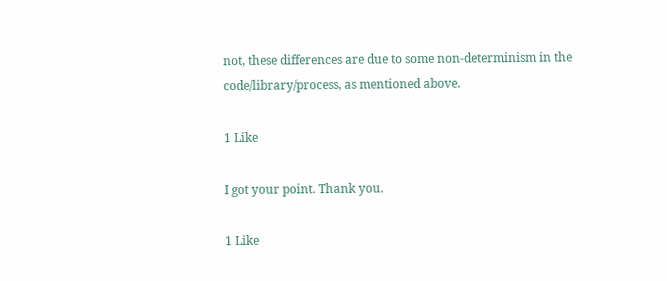not, these differences are due to some non-determinism in the code/library/process, as mentioned above.

1 Like

I got your point. Thank you.

1 Like